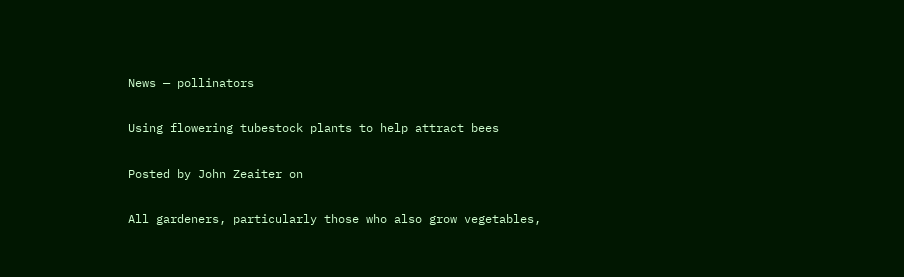News — pollinators

Using flowering tubestock plants to help attract bees

Posted by John Zeaiter on

All gardeners, particularly those who also grow vegetables,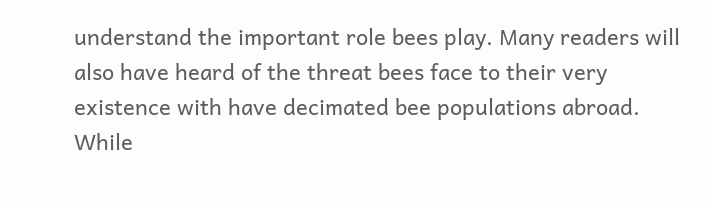understand the important role bees play. Many readers will also have heard of the threat bees face to their very existence with have decimated bee populations abroad. While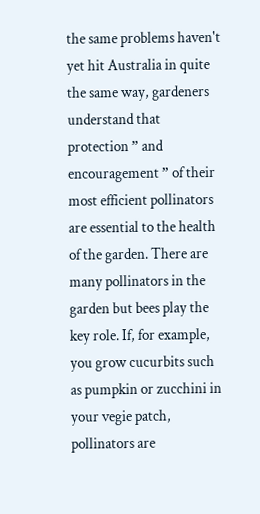the same problems haven't yet hit Australia in quite the same way, gardeners understand that protection ” and encouragement ” of their most efficient pollinators are essential to the health of the garden. There are many pollinators in the garden but bees play the key role. If, for example, you grow cucurbits such as pumpkin or zucchini in your vegie patch, pollinators are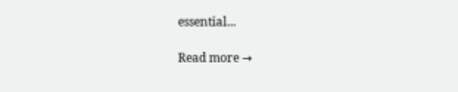essential...

Read more →